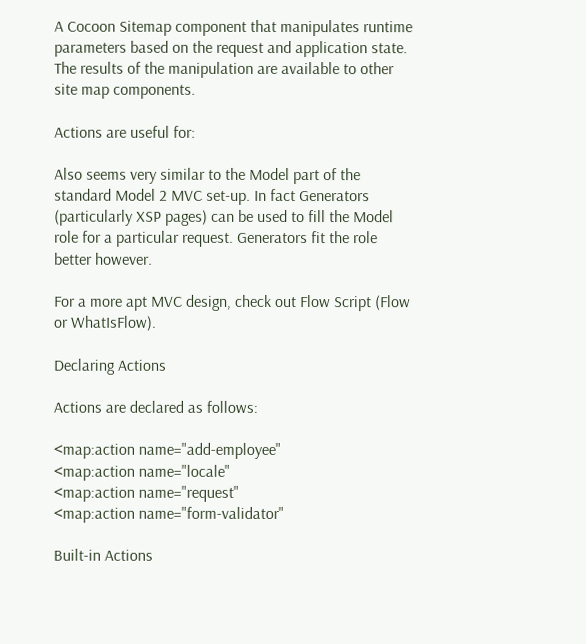A Cocoon Sitemap component that manipulates runtime parameters based on the request and application state. The results of the manipulation are available to other site map components.

Actions are useful for:

Also seems very similar to the Model part of the standard Model 2 MVC set-up. In fact Generators (particularly XSP pages) can be used to fill the Model role for a particular request. Generators fit the role better however.

For a more apt MVC design, check out Flow Script (Flow or WhatIsFlow).

Declaring Actions

Actions are declared as follows:

<map:action name="add-employee"
<map:action name="locale"
<map:action name="request"
<map:action name="form-validator"

Built-in Actions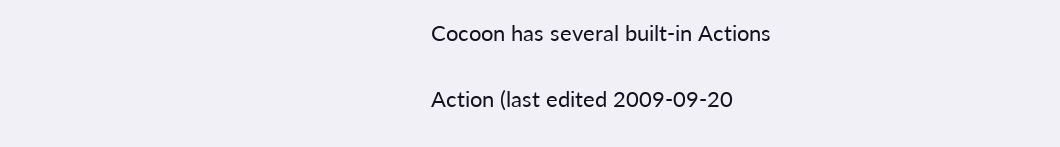Cocoon has several built-in Actions

Action (last edited 2009-09-20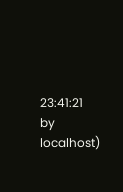23:41:21 by localhost)